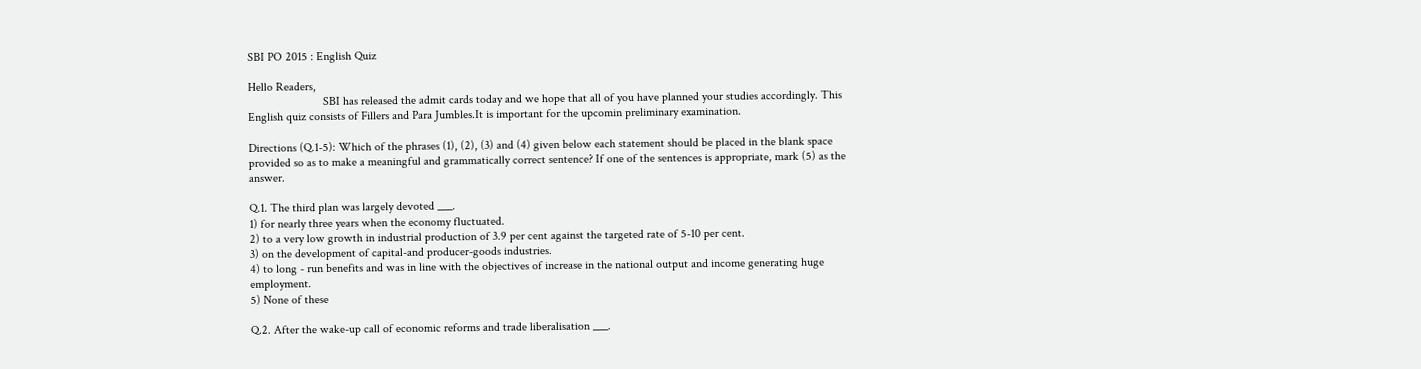SBI PO 2015 : English Quiz

Hello Readers,
                         SBI has released the admit cards today and we hope that all of you have planned your studies accordingly. This English quiz consists of Fillers and Para Jumbles.It is important for the upcomin preliminary examination.

Directions (Q.1-5): Which of the phrases (1), (2), (3) and (4) given below each statement should be placed in the blank space provided so as to make a meaningful and grammatically correct sentence? If one of the sentences is appropriate, mark (5) as the answer.

Q.1. The third plan was largely devoted ___.
1) for nearly three years when the economy fluctuated.
2) to a very low growth in industrial production of 3.9 per cent against the targeted rate of 5-10 per cent.
3) on the development of capital-and producer-goods industries.
4) to long - run benefits and was in line with the objectives of increase in the national output and income generating huge employment.
5) None of these

Q.2. After the wake-up call of economic reforms and trade liberalisation ___.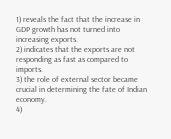1) reveals the fact that the increase in GDP growth has not turned into increasing exports.
2) indicates that the exports are not responding as fast as compared to imports.
3) the role of external sector became crucial in determining the fate of Indian economy.
4)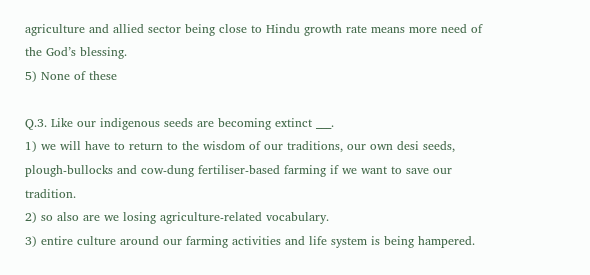agriculture and allied sector being close to Hindu growth rate means more need of the God’s blessing.
5) None of these

Q.3. Like our indigenous seeds are becoming extinct ___.
1) we will have to return to the wisdom of our traditions, our own desi seeds, plough-bullocks and cow-dung fertiliser-based farming if we want to save our tradition.
2) so also are we losing agriculture-related vocabulary.
3) entire culture around our farming activities and life system is being hampered.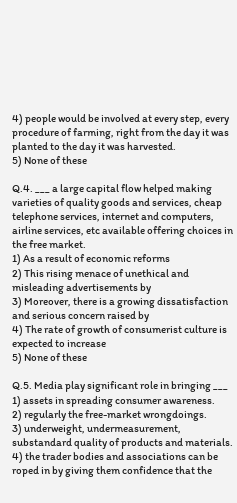4) people would be involved at every step, every procedure of farming, right from the day it was planted to the day it was harvested.
5) None of these

Q.4. ___ a large capital flow helped making varieties of quality goods and services, cheap telephone services, internet and computers, airline services, etc available offering choices in the free market.
1) As a result of economic reforms
2) This rising menace of unethical and misleading advertisements by
3) Moreover, there is a growing dissatisfaction and serious concern raised by
4) The rate of growth of consumerist culture is expected to increase
5) None of these

Q.5. Media play significant role in bringing ___
1) assets in spreading consumer awareness.
2) regularly the free-market wrongdoings.
3) underweight, undermeasurement, substandard quality of products and materials.
4) the trader bodies and associations can be roped in by giving them confidence that the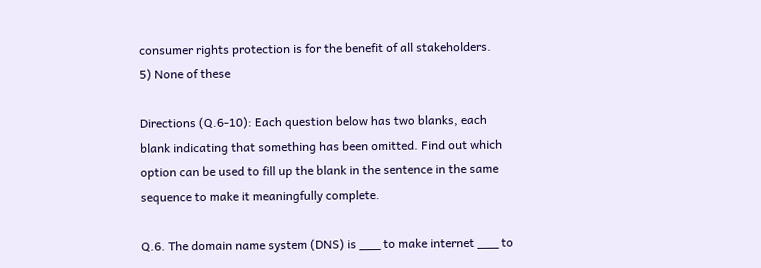consumer rights protection is for the benefit of all stakeholders.
5) None of these

Directions (Q.6-10): Each question below has two blanks, each blank indicating that something has been omitted. Find out which option can be used to fill up the blank in the sentence in the same sequence to make it meaningfully complete.

Q.6. The domain name system (DNS) is ___ to make internet ___ to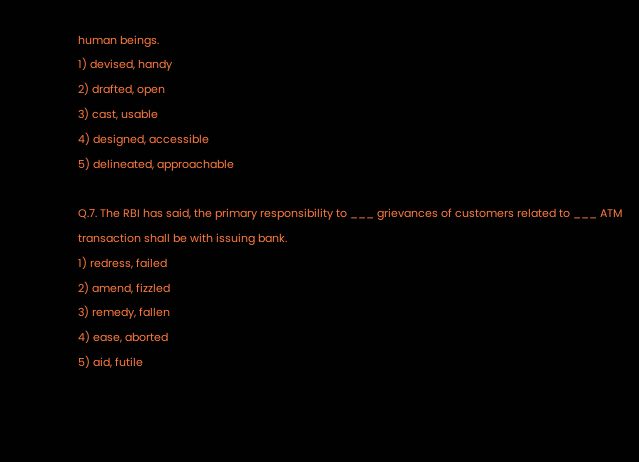human beings.
1) devised, handy
2) drafted, open
3) cast, usable
4) designed, accessible
5) delineated, approachable

Q.7. The RBI has said, the primary responsibility to ___ grievances of customers related to ___ ATM transaction shall be with issuing bank.
1) redress, failed
2) amend, fizzled
3) remedy, fallen
4) ease, aborted
5) aid, futile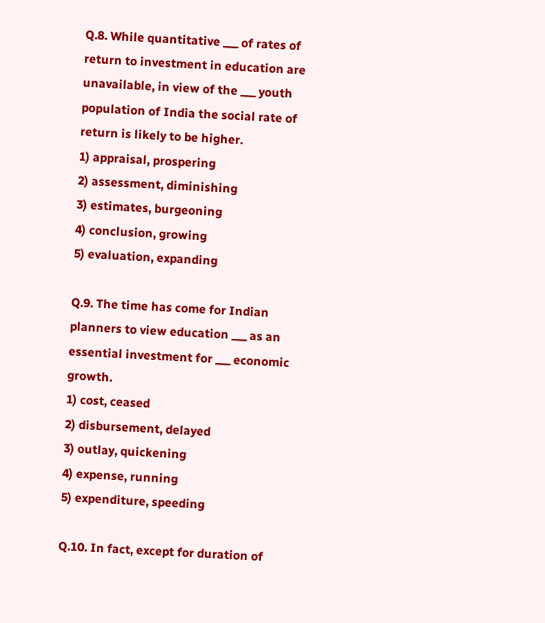Q.8. While quantitative ___ of rates of return to investment in education are unavailable, in view of the ___ youth population of India the social rate of return is likely to be higher.
1) appraisal, prospering
2) assessment, diminishing
3) estimates, burgeoning
4) conclusion, growing
5) evaluation, expanding

Q.9. The time has come for Indian planners to view education ___ as an essential investment for ___ economic growth.
1) cost, ceased
2) disbursement, delayed
3) outlay, quickening
4) expense, running
5) expenditure, speeding

Q.10. In fact, except for duration of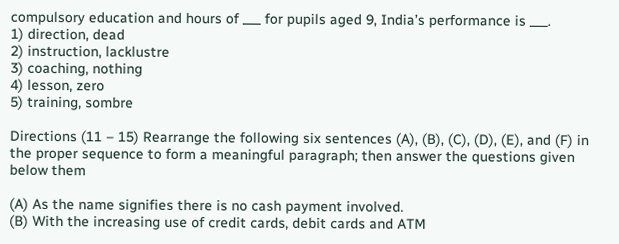compulsory education and hours of ___ for pupils aged 9, India’s performance is ___.
1) direction, dead
2) instruction, lacklustre
3) coaching, nothing
4) lesson, zero
5) training, sombre

Directions (11 – 15) Rearrange the following six sentences (A), (B), (C), (D), (E), and (F) in the proper sequence to form a meaningful paragraph; then answer the questions given below them

(A) As the name signifies there is no cash payment involved.
(B) With the increasing use of credit cards, debit cards and ATM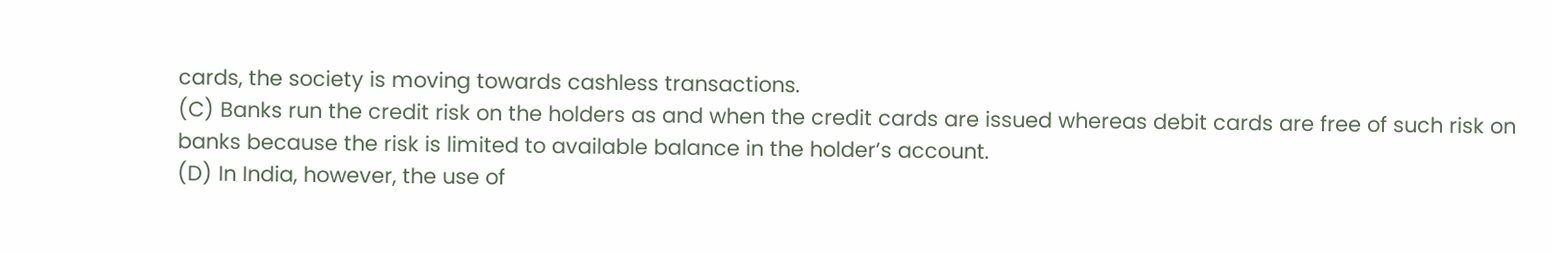cards, the society is moving towards cashless transactions.
(C) Banks run the credit risk on the holders as and when the credit cards are issued whereas debit cards are free of such risk on banks because the risk is limited to available balance in the holder’s account.
(D) In India, however, the use of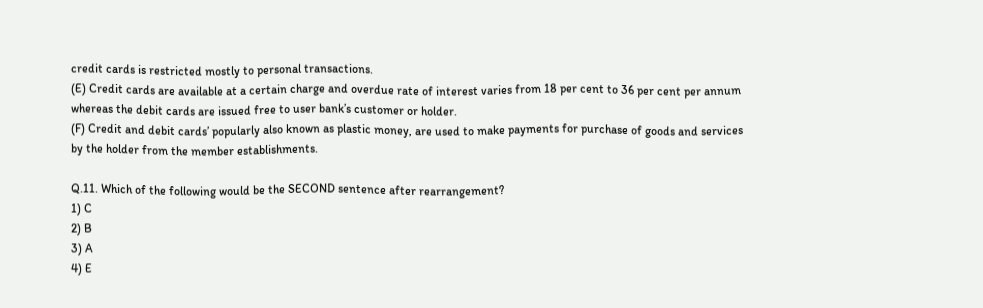credit cards is restricted mostly to personal transactions.
(E) Credit cards are available at a certain charge and overdue rate of interest varies from 18 per cent to 36 per cent per annum whereas the debit cards are issued free to user bank’s customer or holder.
(F) Credit and debit cards’ popularly also known as plastic money, are used to make payments for purchase of goods and services by the holder from the member establishments.

Q.11. Which of the following would be the SECOND sentence after rearrangement?
1) C
2) B
3) A
4) E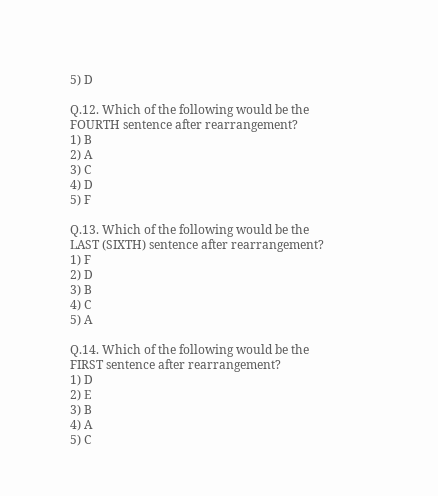5) D

Q.12. Which of the following would be the FOURTH sentence after rearrangement?
1) B
2) A
3) C
4) D
5) F

Q.13. Which of the following would be the LAST (SIXTH) sentence after rearrangement?
1) F
2) D
3) B
4) C
5) A

Q.14. Which of the following would be the FIRST sentence after rearrangement?
1) D
2) E
3) B
4) A
5) C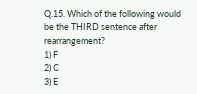Q.15. Which of the following would be the THIRD sentence after rearrangement?
1) F
2) C
3) E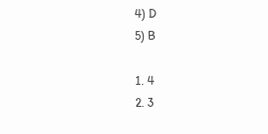4) D
5) B

1. 4
2. 3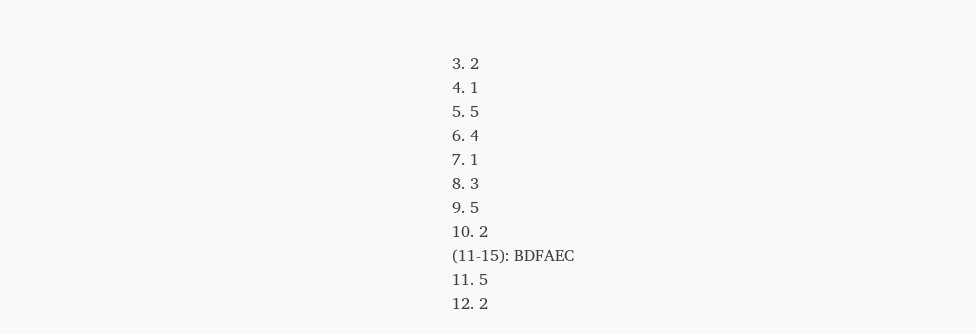3. 2
4. 1
5. 5
6. 4
7. 1
8. 3
9. 5
10. 2
(11-15): BDFAEC
11. 5
12. 2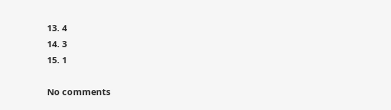13. 4
14. 3
15. 1

No comments